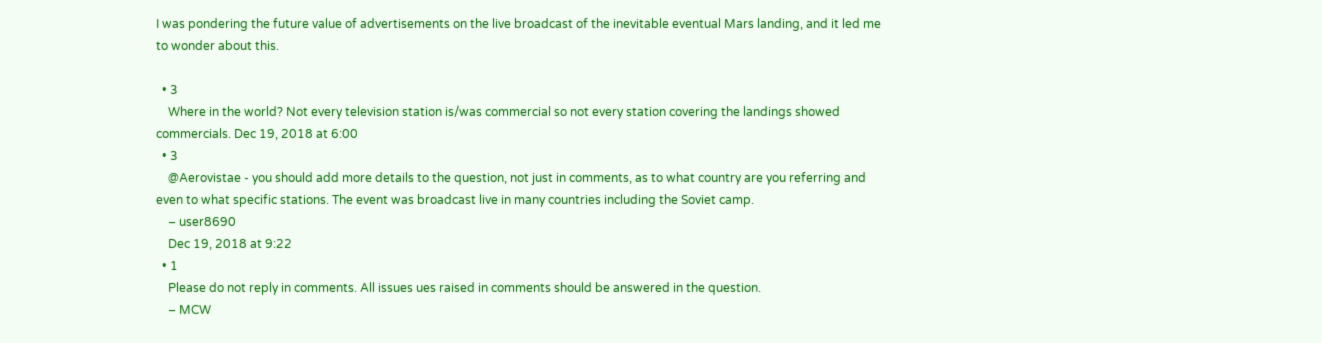I was pondering the future value of advertisements on the live broadcast of the inevitable eventual Mars landing, and it led me to wonder about this.

  • 3
    Where in the world? Not every television station is/was commercial so not every station covering the landings showed commercials. Dec 19, 2018 at 6:00
  • 3
    @Aerovistae - you should add more details to the question, not just in comments, as to what country are you referring and even to what specific stations. The event was broadcast live in many countries including the Soviet camp.
    – user8690
    Dec 19, 2018 at 9:22
  • 1
    Please do not reply in comments. All issues ues raised in comments should be answered in the question.
    – MCW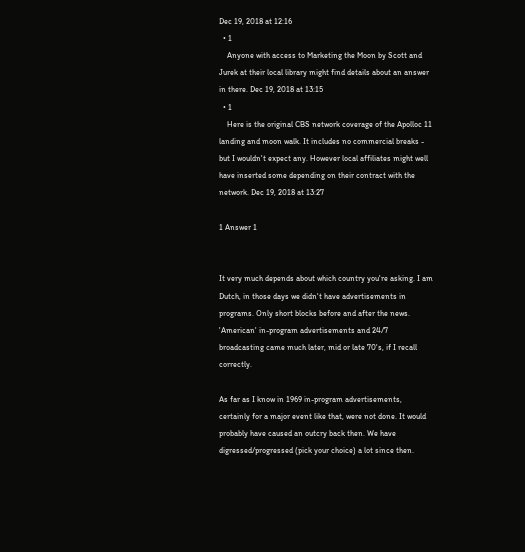Dec 19, 2018 at 12:16
  • 1
    Anyone with access to Marketing the Moon by Scott and Jurek at their local library might find details about an answer in there. Dec 19, 2018 at 13:15
  • 1
    Here is the original CBS network coverage of the Apolloc 11 landing and moon walk. It includes no commercial breaks - but I wouldn't expect any. However local affiliates might well have inserted some depending on their contract with the network. Dec 19, 2018 at 13:27

1 Answer 1


It very much depends about which country you're asking. I am Dutch, in those days we didn't have advertisements in programs. Only short blocks before and after the news. 'American' in-program advertisements and 24/7 broadcasting came much later, mid or late 70's, if I recall correctly.

As far as I know in 1969 in-program advertisements, certainly for a major event like that, were not done. It would probably have caused an outcry back then. We have digressed/progressed (pick your choice) a lot since then.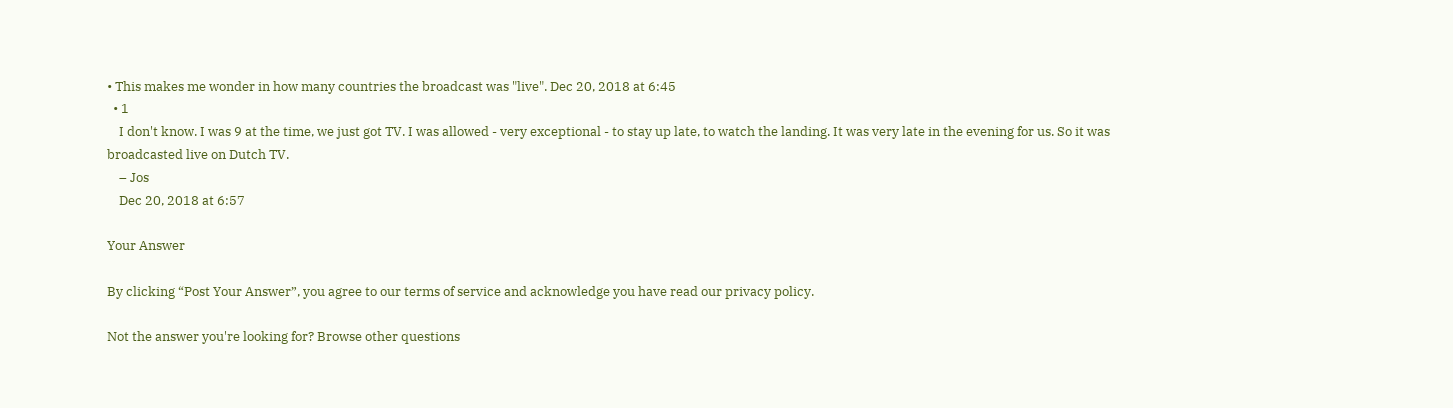• This makes me wonder in how many countries the broadcast was "live". Dec 20, 2018 at 6:45
  • 1
    I don't know. I was 9 at the time, we just got TV. I was allowed - very exceptional - to stay up late, to watch the landing. It was very late in the evening for us. So it was broadcasted live on Dutch TV.
    – Jos
    Dec 20, 2018 at 6:57

Your Answer

By clicking “Post Your Answer”, you agree to our terms of service and acknowledge you have read our privacy policy.

Not the answer you're looking for? Browse other questions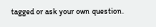tagged or ask your own question.